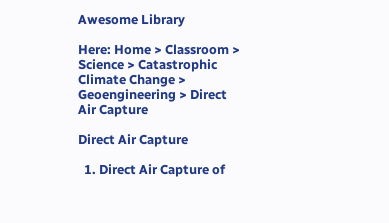Awesome Library

Here: Home > Classroom > Science > Catastrophic Climate Change > Geoengineering > Direct Air Capture

Direct Air Capture

  1. Direct Air Capture of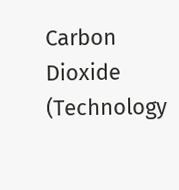Carbon Dioxide (Technology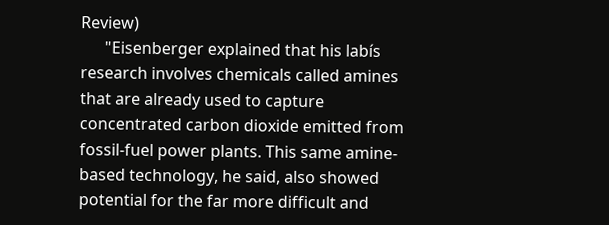Review)
      "Eisenberger explained that his labís research involves chemicals called amines that are already used to capture concentrated carbon dioxide emitted from fossil-fuel power plants. This same amine-based technology, he said, also showed potential for the far more difficult and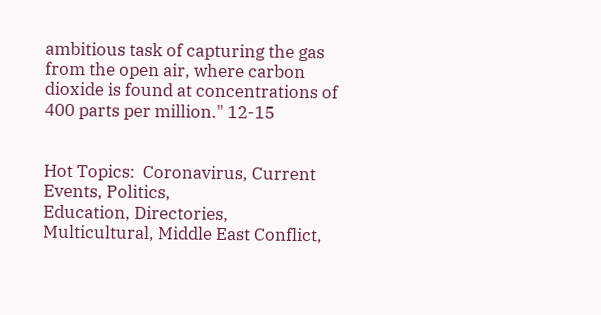ambitious task of capturing the gas from the open air, where carbon dioxide is found at concentrations of 400 parts per million." 12-15


Hot Topics:  Coronavirus, Current Events, Politics,
Education, Directories, Multicultural, Middle East Conflict,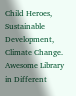Child Heroes, Sustainable Development, Climate Change.
Awesome Library in Different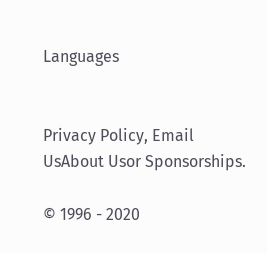Languages


Privacy Policy, Email UsAbout Usor Sponsorships.

© 1996 - 2020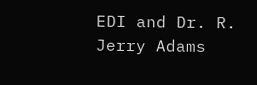EDI and Dr. R. Jerry Adams